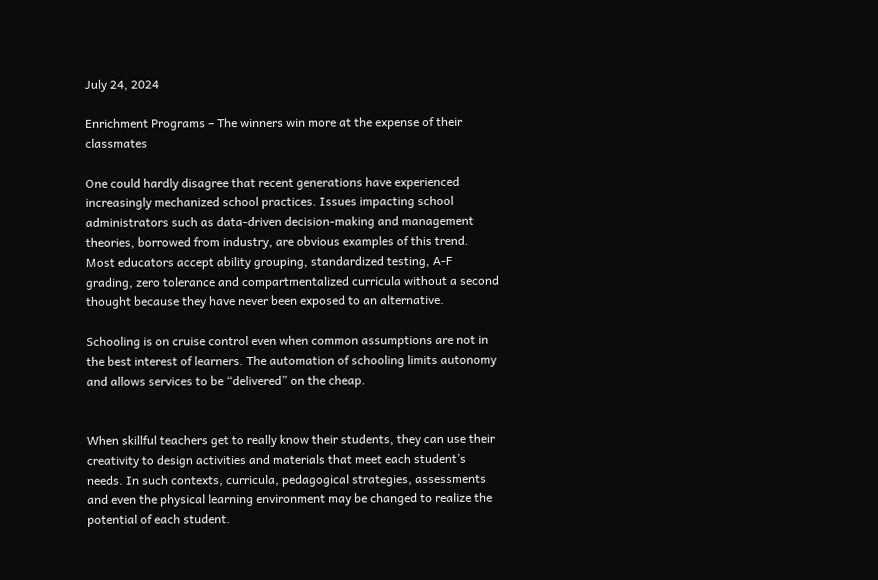July 24, 2024

Enrichment Programs – The winners win more at the expense of their classmates

One could hardly disagree that recent generations have experienced increasingly mechanized school practices. Issues impacting school administrators such as data-driven decision-making and management theories, borrowed from industry, are obvious examples of this trend. Most educators accept ability grouping, standardized testing, A-F grading, zero tolerance and compartmentalized curricula without a second thought because they have never been exposed to an alternative.

Schooling is on cruise control even when common assumptions are not in the best interest of learners. The automation of schooling limits autonomy and allows services to be “delivered” on the cheap.


When skillful teachers get to really know their students, they can use their creativity to design activities and materials that meet each student’s needs. In such contexts, curricula, pedagogical strategies, assessments and even the physical learning environment may be changed to realize the potential of each student.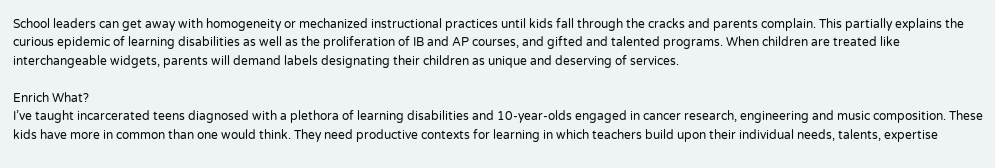School leaders can get away with homogeneity or mechanized instructional practices until kids fall through the cracks and parents complain. This partially explains the curious epidemic of learning disabilities as well as the proliferation of IB and AP courses, and gifted and talented programs. When children are treated like interchangeable widgets, parents will demand labels designating their children as unique and deserving of services.

Enrich What?
I’ve taught incarcerated teens diagnosed with a plethora of learning disabilities and 10-year-olds engaged in cancer research, engineering and music composition. These kids have more in common than one would think. They need productive contexts for learning in which teachers build upon their individual needs, talents, expertise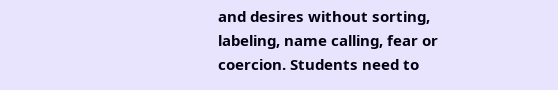and desires without sorting, labeling, name calling, fear or coercion. Students need to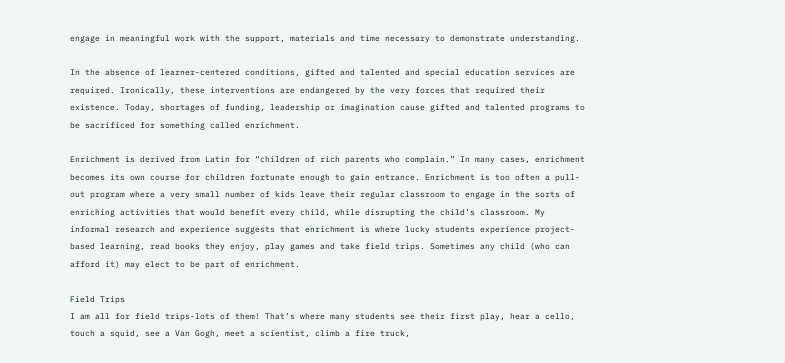engage in meaningful work with the support, materials and time necessary to demonstrate understanding.

In the absence of learner-centered conditions, gifted and talented and special education services are required. Ironically, these interventions are endangered by the very forces that required their existence. Today, shortages of funding, leadership or imagination cause gifted and talented programs to be sacrificed for something called enrichment.

Enrichment is derived from Latin for “children of rich parents who complain.” In many cases, enrichment becomes its own course for children fortunate enough to gain entrance. Enrichment is too often a pull-out program where a very small number of kids leave their regular classroom to engage in the sorts of enriching activities that would benefit every child, while disrupting the child’s classroom. My informal research and experience suggests that enrichment is where lucky students experience project-based learning, read books they enjoy, play games and take field trips. Sometimes any child (who can afford it) may elect to be part of enrichment.

Field Trips
I am all for field trips-lots of them! That’s where many students see their first play, hear a cello, touch a squid, see a Van Gogh, meet a scientist, climb a fire truck,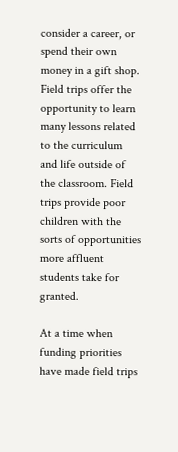consider a career, or spend their own money in a gift shop. Field trips offer the opportunity to learn many lessons related to the curriculum and life outside of the classroom. Field trips provide poor children with the sorts of opportunities more affluent students take for granted.

At a time when funding priorities have made field trips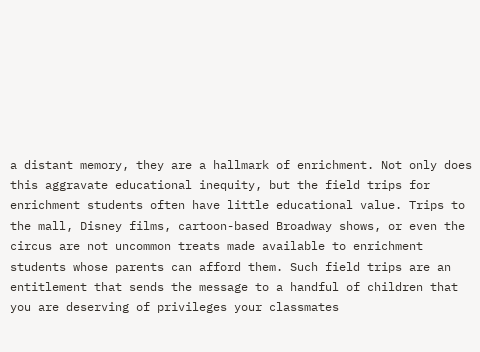a distant memory, they are a hallmark of enrichment. Not only does this aggravate educational inequity, but the field trips for enrichment students often have little educational value. Trips to the mall, Disney films, cartoon-based Broadway shows, or even the circus are not uncommon treats made available to enrichment students whose parents can afford them. Such field trips are an entitlement that sends the message to a handful of children that you are deserving of privileges your classmates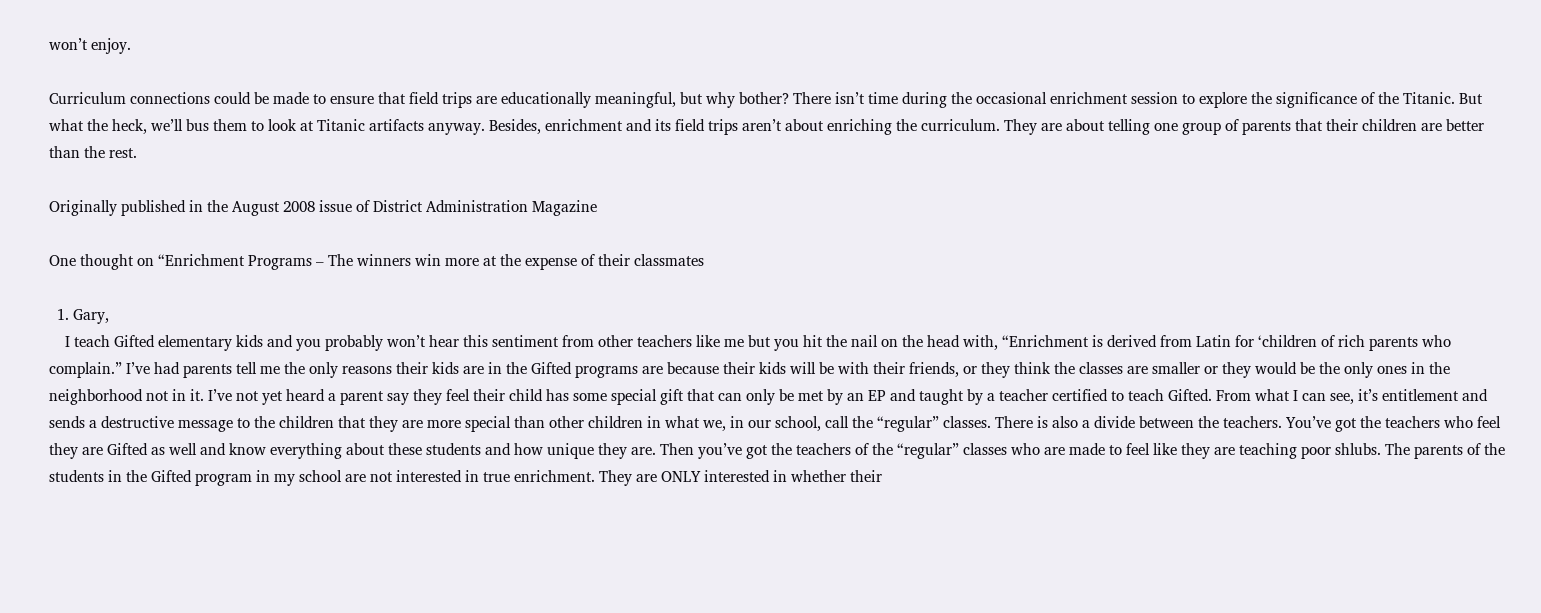won’t enjoy.

Curriculum connections could be made to ensure that field trips are educationally meaningful, but why bother? There isn’t time during the occasional enrichment session to explore the significance of the Titanic. But what the heck, we’ll bus them to look at Titanic artifacts anyway. Besides, enrichment and its field trips aren’t about enriching the curriculum. They are about telling one group of parents that their children are better than the rest.

Originally published in the August 2008 issue of District Administration Magazine

One thought on “Enrichment Programs – The winners win more at the expense of their classmates

  1. Gary,
    I teach Gifted elementary kids and you probably won’t hear this sentiment from other teachers like me but you hit the nail on the head with, “Enrichment is derived from Latin for ‘children of rich parents who complain.” I’ve had parents tell me the only reasons their kids are in the Gifted programs are because their kids will be with their friends, or they think the classes are smaller or they would be the only ones in the neighborhood not in it. I’ve not yet heard a parent say they feel their child has some special gift that can only be met by an EP and taught by a teacher certified to teach Gifted. From what I can see, it’s entitlement and sends a destructive message to the children that they are more special than other children in what we, in our school, call the “regular” classes. There is also a divide between the teachers. You’ve got the teachers who feel they are Gifted as well and know everything about these students and how unique they are. Then you’ve got the teachers of the “regular” classes who are made to feel like they are teaching poor shlubs. The parents of the students in the Gifted program in my school are not interested in true enrichment. They are ONLY interested in whether their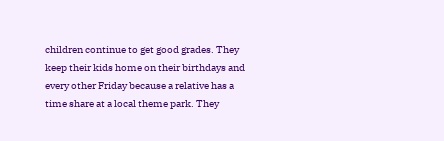children continue to get good grades. They keep their kids home on their birthdays and every other Friday because a relative has a time share at a local theme park. They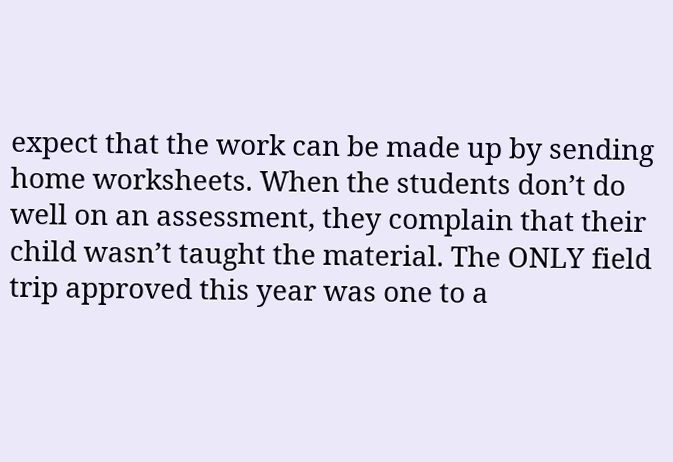expect that the work can be made up by sending home worksheets. When the students don’t do well on an assessment, they complain that their child wasn’t taught the material. The ONLY field trip approved this year was one to a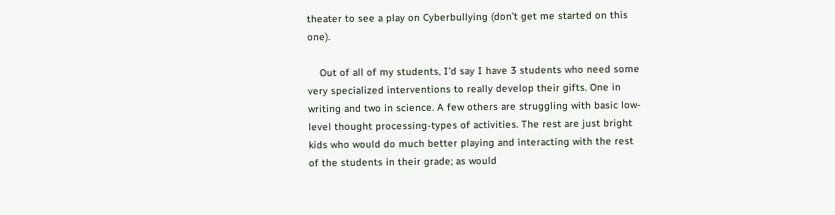theater to see a play on Cyberbullying (don’t get me started on this one).

    Out of all of my students, I’d say I have 3 students who need some very specialized interventions to really develop their gifts. One in writing and two in science. A few others are struggling with basic low-level thought processing-types of activities. The rest are just bright kids who would do much better playing and interacting with the rest of the students in their grade; as would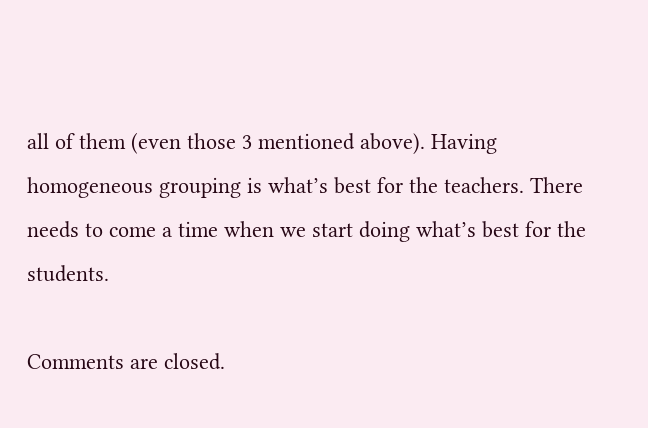all of them (even those 3 mentioned above). Having homogeneous grouping is what’s best for the teachers. There needs to come a time when we start doing what’s best for the students.

Comments are closed.